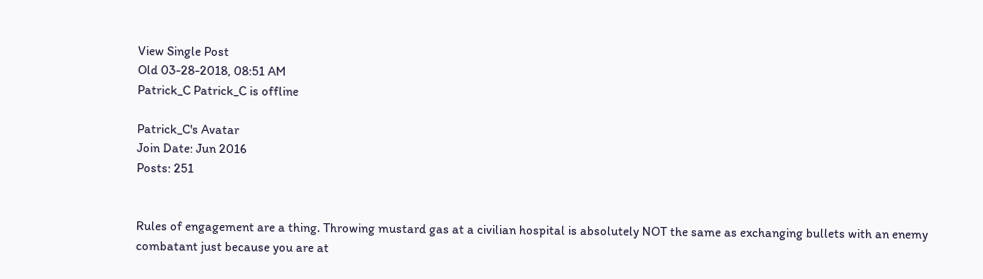View Single Post
Old 03-28-2018, 08:51 AM
Patrick_C Patrick_C is offline

Patrick_C's Avatar
Join Date: Jun 2016
Posts: 251


Rules of engagement are a thing. Throwing mustard gas at a civilian hospital is absolutely NOT the same as exchanging bullets with an enemy combatant just because you are at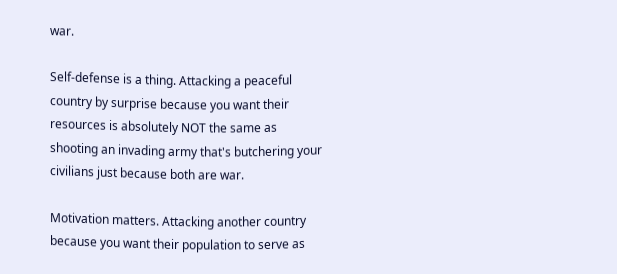war.

Self-defense is a thing. Attacking a peaceful country by surprise because you want their resources is absolutely NOT the same as shooting an invading army that's butchering your civilians just because both are war.

Motivation matters. Attacking another country because you want their population to serve as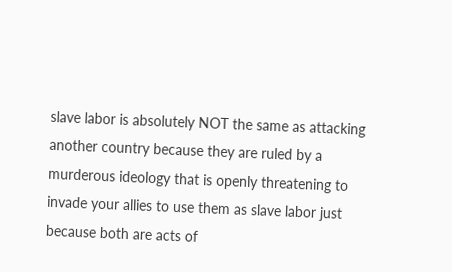slave labor is absolutely NOT the same as attacking another country because they are ruled by a murderous ideology that is openly threatening to invade your allies to use them as slave labor just because both are acts of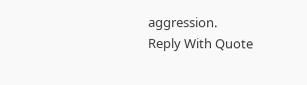aggression.
Reply With Quote